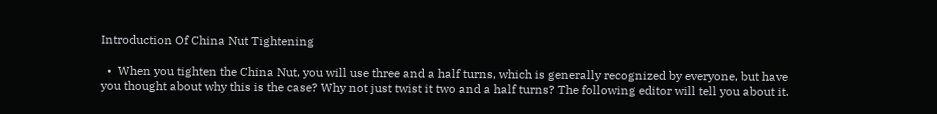Introduction Of China Nut Tightening

  •  When you tighten the China Nut, you will use three and a half turns, which is generally recognized by everyone, but have you thought about why this is the case? Why not just twist it two and a half turns? The following editor will tell you about it.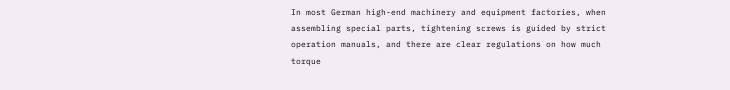In most German high-end machinery and equipment factories, when assembling special parts, tightening screws is guided by strict operation manuals, and there are clear regulations on how much torque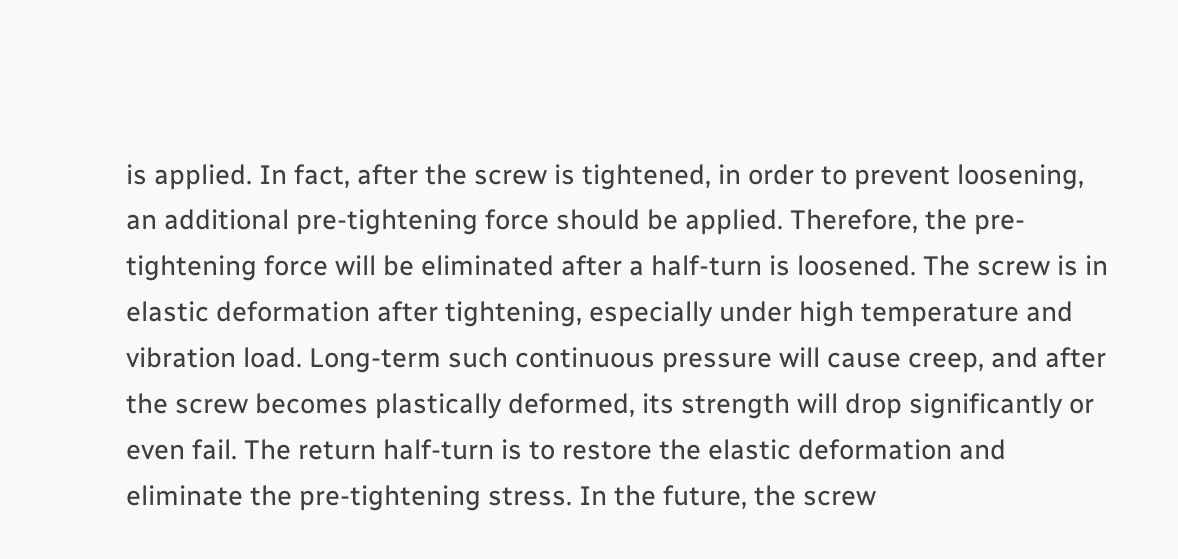is applied. In fact, after the screw is tightened, in order to prevent loosening, an additional pre-tightening force should be applied. Therefore, the pre-tightening force will be eliminated after a half-turn is loosened. The screw is in elastic deformation after tightening, especially under high temperature and vibration load. Long-term such continuous pressure will cause creep, and after the screw becomes plastically deformed, its strength will drop significantly or even fail. The return half-turn is to restore the elastic deformation and eliminate the pre-tightening stress. In the future, the screw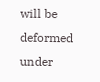will be deformed under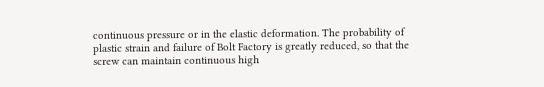continuous pressure or in the elastic deformation. The probability of plastic strain and failure of Bolt Factory is greatly reduced, so that the screw can maintain continuous high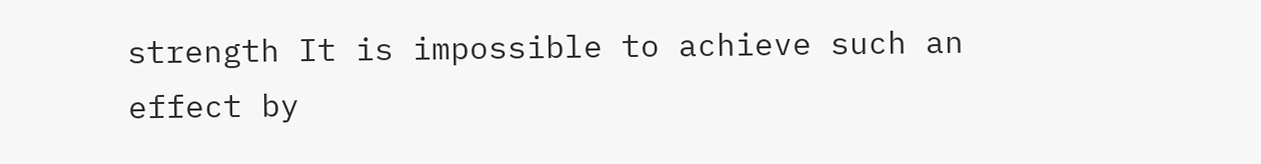strength It is impossible to achieve such an effect by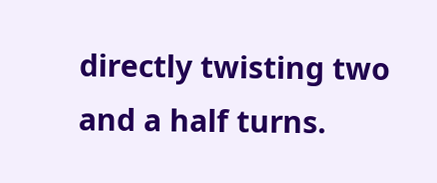directly twisting two and a half turns.